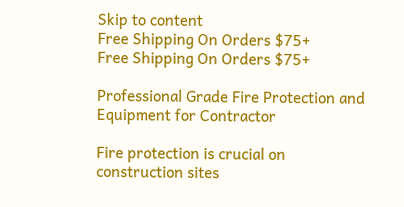Skip to content
Free Shipping On Orders $75+
Free Shipping On Orders $75+

Professional Grade Fire Protection and Equipment for Contractor

Fire protection is crucial on construction sites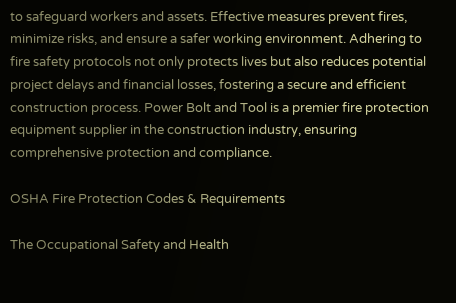to safeguard workers and assets. Effective measures prevent fires, minimize risks, and ensure a safer working environment. Adhering to fire safety protocols not only protects lives but also reduces potential project delays and financial losses, fostering a secure and efficient construction process. Power Bolt and Tool is a premier fire protection equipment supplier in the construction industry, ensuring comprehensive protection and compliance.

OSHA Fire Protection Codes & Requirements

The Occupational Safety and Health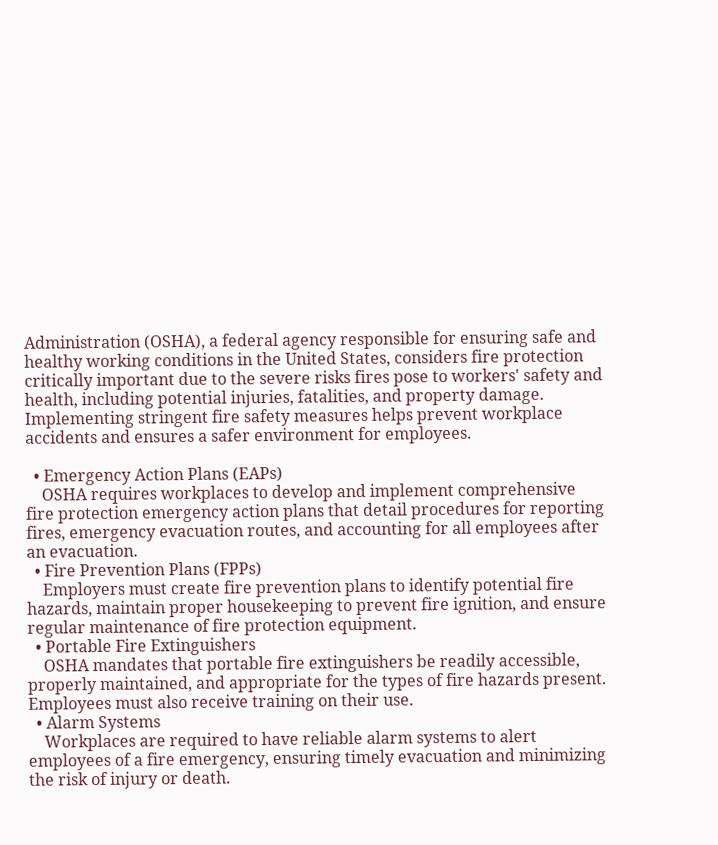Administration (OSHA), a federal agency responsible for ensuring safe and healthy working conditions in the United States, considers fire protection critically important due to the severe risks fires pose to workers' safety and health, including potential injuries, fatalities, and property damage. Implementing stringent fire safety measures helps prevent workplace accidents and ensures a safer environment for employees.

  • Emergency Action Plans (EAPs)
    OSHA requires workplaces to develop and implement comprehensive fire protection emergency action plans that detail procedures for reporting fires, emergency evacuation routes, and accounting for all employees after an evacuation.
  • Fire Prevention Plans (FPPs)
    Employers must create fire prevention plans to identify potential fire hazards, maintain proper housekeeping to prevent fire ignition, and ensure regular maintenance of fire protection equipment.
  • Portable Fire Extinguishers
    OSHA mandates that portable fire extinguishers be readily accessible, properly maintained, and appropriate for the types of fire hazards present. Employees must also receive training on their use.
  • Alarm Systems
    Workplaces are required to have reliable alarm systems to alert employees of a fire emergency, ensuring timely evacuation and minimizing the risk of injury or death.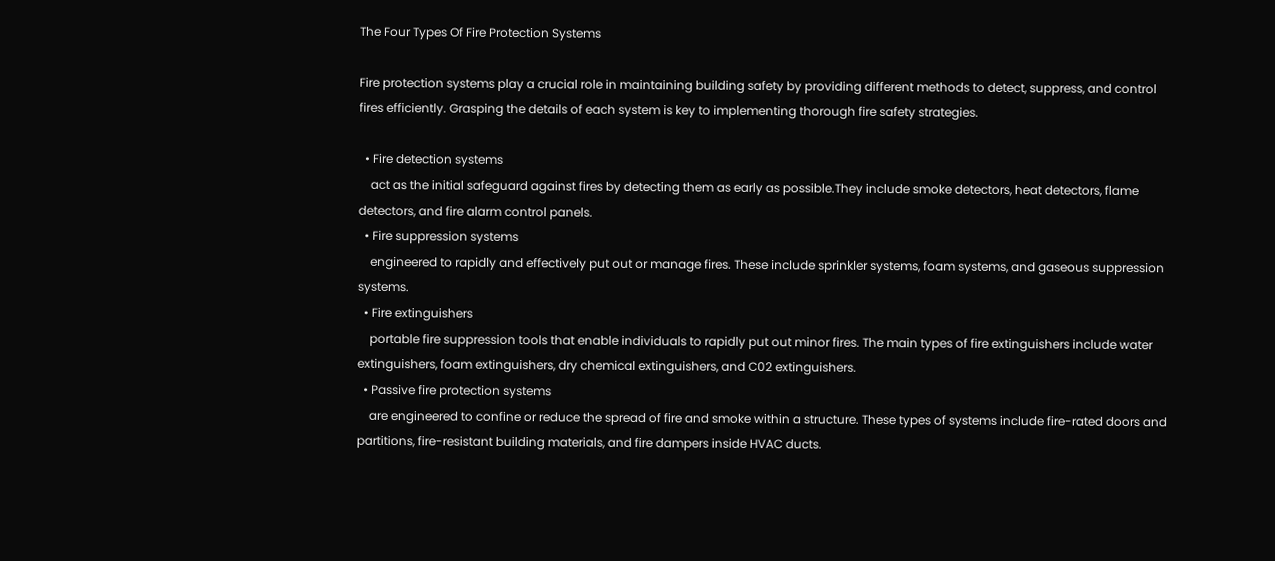The Four Types Of Fire Protection Systems

Fire protection systems play a crucial role in maintaining building safety by providing different methods to detect, suppress, and control fires efficiently. Grasping the details of each system is key to implementing thorough fire safety strategies.

  • Fire detection systems
    act as the initial safeguard against fires by detecting them as early as possible.They include smoke detectors, heat detectors, flame detectors, and fire alarm control panels.
  • Fire suppression systems
    engineered to rapidly and effectively put out or manage fires. These include sprinkler systems, foam systems, and gaseous suppression systems.
  • Fire extinguishers
    portable fire suppression tools that enable individuals to rapidly put out minor fires. The main types of fire extinguishers include water extinguishers, foam extinguishers, dry chemical extinguishers, and C02 extinguishers.
  • Passive fire protection systems
    are engineered to confine or reduce the spread of fire and smoke within a structure. These types of systems include fire-rated doors and partitions, fire-resistant building materials, and fire dampers inside HVAC ducts.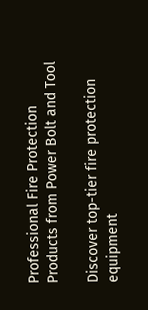Professional Fire Protection Products from Power Bolt and Tool

Discover top-tier fire protection equipment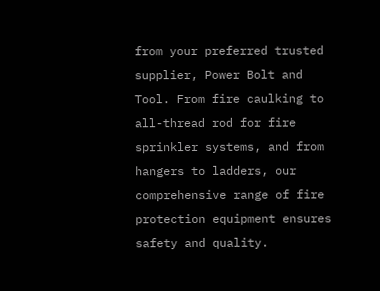from your preferred trusted supplier, Power Bolt and Tool. From fire caulking to all-thread rod for fire sprinkler systems, and from hangers to ladders, our comprehensive range of fire protection equipment ensures safety and quality.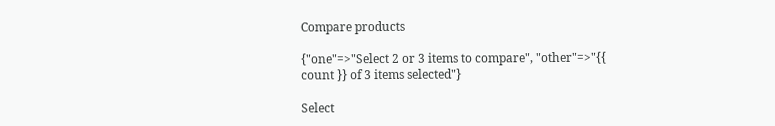Compare products

{"one"=>"Select 2 or 3 items to compare", "other"=>"{{ count }} of 3 items selected"}

Select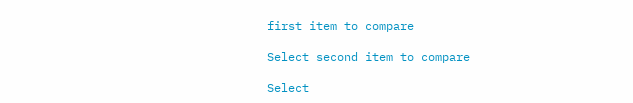first item to compare

Select second item to compare

Select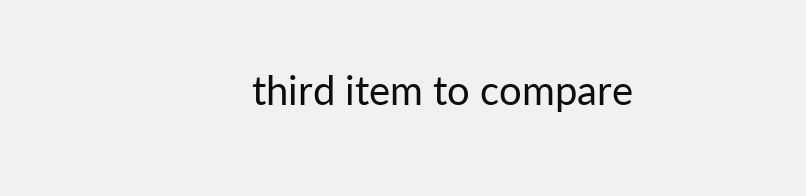third item to compare